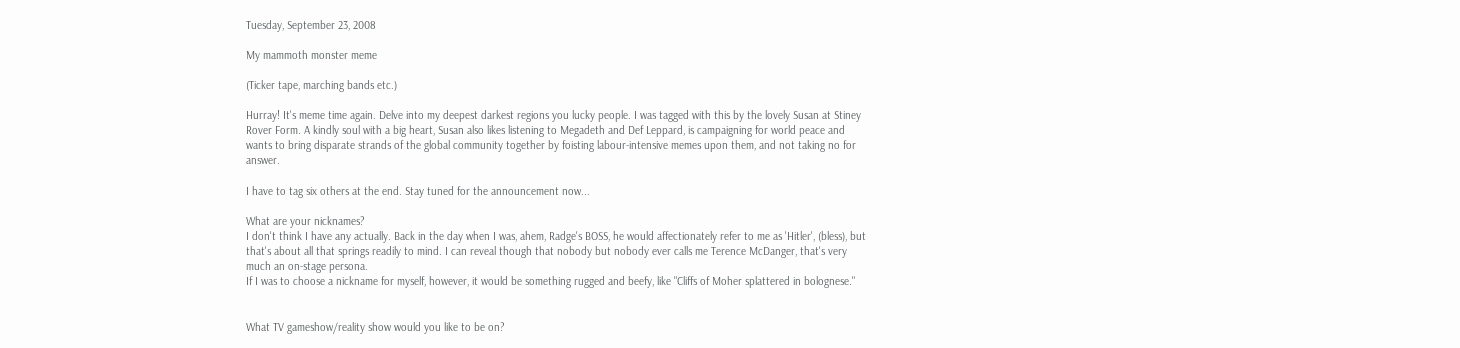Tuesday, September 23, 2008

My mammoth monster meme

(Ticker tape, marching bands etc.)

Hurray! It's meme time again. Delve into my deepest darkest regions you lucky people. I was tagged with this by the lovely Susan at Stiney Rover Form. A kindly soul with a big heart, Susan also likes listening to Megadeth and Def Leppard, is campaigning for world peace and wants to bring disparate strands of the global community together by foisting labour-intensive memes upon them, and not taking no for answer.

I have to tag six others at the end. Stay tuned for the announcement now...

What are your nicknames?
I don't think I have any actually. Back in the day when I was, ahem, Radge's BOSS, he would affectionately refer to me as 'Hitler', (bless), but that's about all that springs readily to mind. I can reveal though that nobody but nobody ever calls me Terence McDanger, that's very much an on-stage persona.
If I was to choose a nickname for myself, however, it would be something rugged and beefy, like "Cliffs of Moher splattered in bolognese."


What TV gameshow/reality show would you like to be on?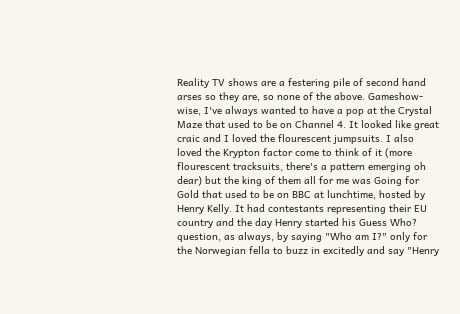Reality TV shows are a festering pile of second hand arses so they are, so none of the above. Gameshow-wise, I've always wanted to have a pop at the Crystal Maze that used to be on Channel 4. It looked like great craic and I loved the flourescent jumpsuits. I also loved the Krypton factor come to think of it (more flourescent tracksuits, there's a pattern emerging oh dear) but the king of them all for me was Going for Gold that used to be on BBC at lunchtime, hosted by Henry Kelly. It had contestants representing their EU country and the day Henry started his Guess Who? question, as always, by saying "Who am I?" only for the Norwegian fella to buzz in excitedly and say "Henry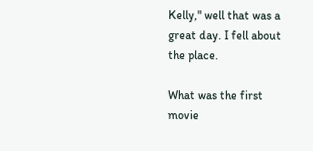Kelly," well that was a great day. I fell about the place.

What was the first movie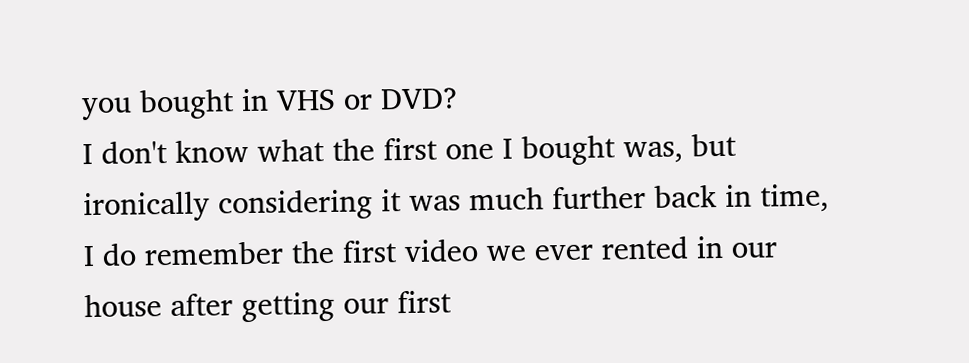you bought in VHS or DVD?
I don't know what the first one I bought was, but ironically considering it was much further back in time, I do remember the first video we ever rented in our house after getting our first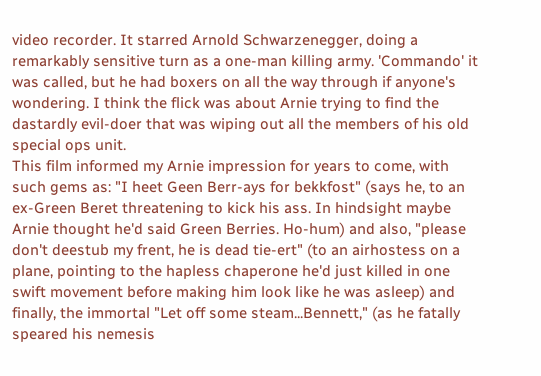video recorder. It starred Arnold Schwarzenegger, doing a remarkably sensitive turn as a one-man killing army. 'Commando' it was called, but he had boxers on all the way through if anyone's wondering. I think the flick was about Arnie trying to find the dastardly evil-doer that was wiping out all the members of his old special ops unit.
This film informed my Arnie impression for years to come, with such gems as: "I heet Geen Berr-ays for bekkfost" (says he, to an ex-Green Beret threatening to kick his ass. In hindsight maybe Arnie thought he'd said Green Berries. Ho-hum) and also, "please don't deestub my frent, he is dead tie-ert" (to an airhostess on a plane, pointing to the hapless chaperone he'd just killed in one swift movement before making him look like he was asleep) and finally, the immortal "Let off some steam...Bennett," (as he fatally speared his nemesis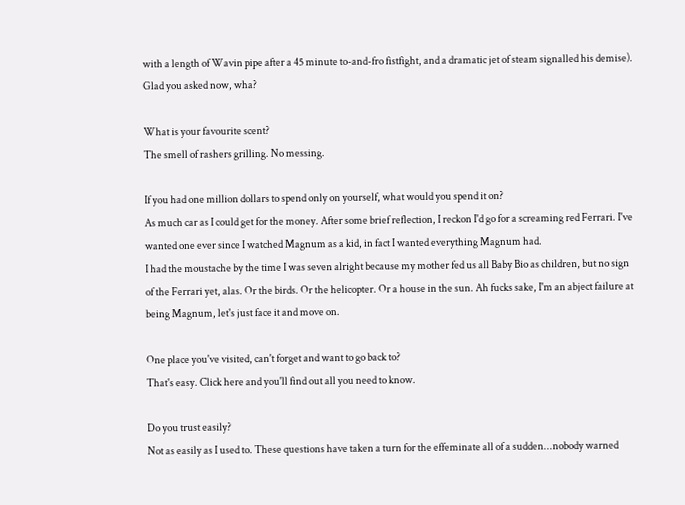with a length of Wavin pipe after a 45 minute to-and-fro fistfight, and a dramatic jet of steam signalled his demise).
Glad you asked now, wha?

What is your favourite scent?
The smell of rashers grilling. No messing.

If you had one million dollars to spend only on yourself, what would you spend it on?
As much car as I could get for the money. After some brief reflection, I reckon I'd go for a screaming red Ferrari. I've wanted one ever since I watched Magnum as a kid, in fact I wanted everything Magnum had.
I had the moustache by the time I was seven alright because my mother fed us all Baby Bio as children, but no sign of the Ferrari yet, alas. Or the birds. Or the helicopter. Or a house in the sun. Ah fucks sake, I'm an abject failure at being Magnum, let's just face it and move on.

One place you've visited, can't forget and want to go back to?
That's easy. Click here and you'll find out all you need to know.

Do you trust easily?
Not as easily as I used to. These questions have taken a turn for the effeminate all of a sudden...nobody warned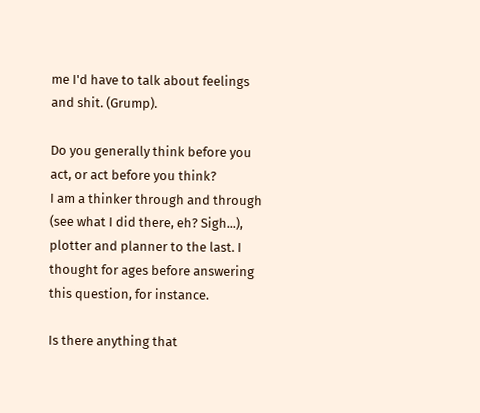me I'd have to talk about feelings and shit. (Grump).

Do you generally think before you act, or act before you think?
I am a thinker through and through (see what I did there, eh? Sigh...), plotter and planner to the last. I thought for ages before answering this question, for instance.

Is there anything that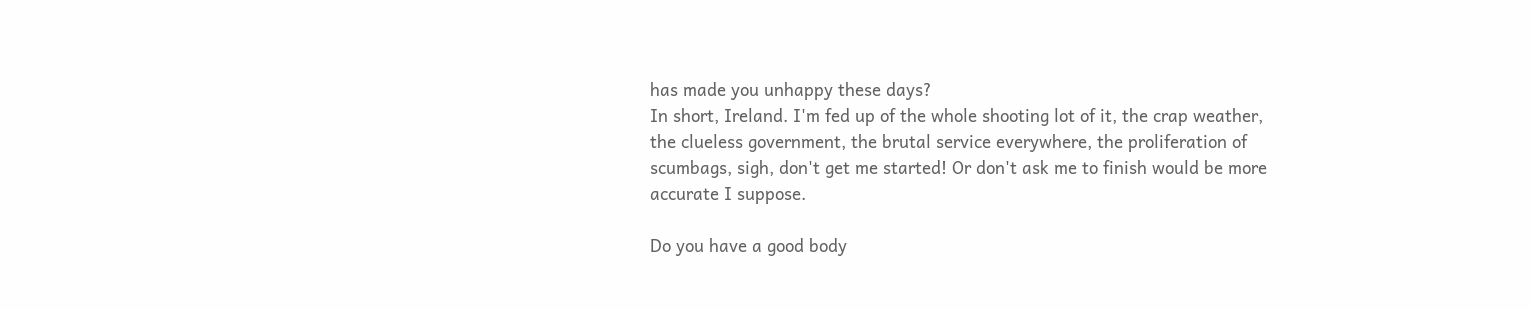has made you unhappy these days?
In short, Ireland. I'm fed up of the whole shooting lot of it, the crap weather, the clueless government, the brutal service everywhere, the proliferation of scumbags, sigh, don't get me started! Or don't ask me to finish would be more accurate I suppose.

Do you have a good body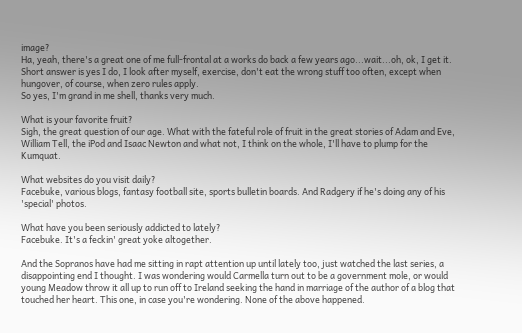image?
Ha, yeah, there's a great one of me full-frontal at a works do back a few years ago...wait...oh, ok, I get it. Short answer is yes I do, I look after myself, exercise, don't eat the wrong stuff too often, except when hungover, of course, when zero rules apply.
So yes, I'm grand in me shell, thanks very much.

What is your favorite fruit?
Sigh, the great question of our age. What with the fateful role of fruit in the great stories of Adam and Eve, William Tell, the iPod and Isaac Newton and what not, I think on the whole, I'll have to plump for the Kumquat.

What websites do you visit daily?
Facebuke, various blogs, fantasy football site, sports bulletin boards. And Radgery if he's doing any of his 'special' photos.

What have you been seriously addicted to lately?
Facebuke. It's a feckin' great yoke altogether.

And the Sopranos have had me sitting in rapt attention up until lately too, just watched the last series, a disappointing end I thought. I was wondering would Carmella turn out to be a government mole, or would young Meadow throw it all up to run off to Ireland seeking the hand in marriage of the author of a blog that touched her heart. This one, in case you're wondering. None of the above happened.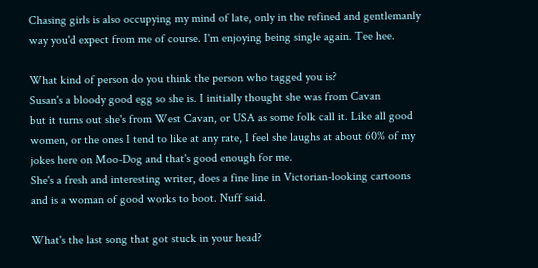Chasing girls is also occupying my mind of late, only in the refined and gentlemanly way you'd expect from me of course. I'm enjoying being single again. Tee hee.

What kind of person do you think the person who tagged you is?
Susan's a bloody good egg so she is. I initially thought she was from Cavan
but it turns out she's from West Cavan, or USA as some folk call it. Like all good women, or the ones I tend to like at any rate, I feel she laughs at about 60% of my jokes here on Moo-Dog and that's good enough for me.
She's a fresh and interesting writer, does a fine line in Victorian-looking cartoons and is a woman of good works to boot. Nuff said.

What's the last song that got stuck in your head?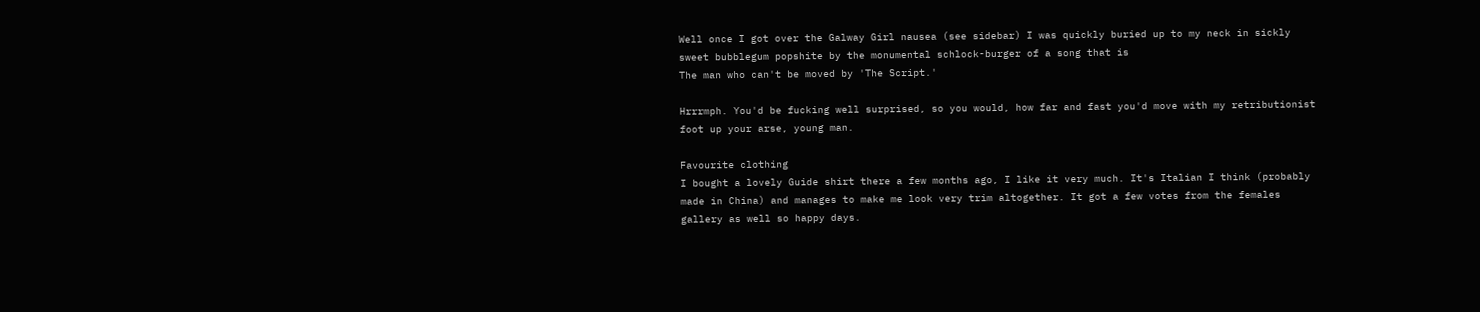Well once I got over the Galway Girl nausea (see sidebar) I was quickly buried up to my neck in sickly sweet bubblegum popshite by the monumental schlock-burger of a song that is
The man who can't be moved by 'The Script.'

Hrrrmph. You'd be fucking well surprised, so you would, how far and fast you'd move with my retributionist foot up your arse, young man.

Favourite clothing
I bought a lovely Guide shirt there a few months ago, I like it very much. It's Italian I think (probably made in China) and manages to make me look very trim altogether. It got a few votes from the females gallery as well so happy days.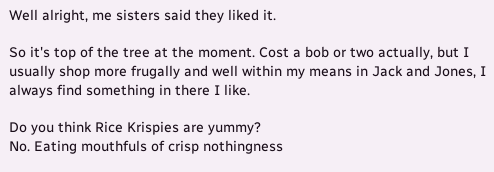Well alright, me sisters said they liked it.

So it's top of the tree at the moment. Cost a bob or two actually, but I usually shop more frugally and well within my means in Jack and Jones, I always find something in there I like.

Do you think Rice Krispies are yummy?
No. Eating mouthfuls of crisp nothingness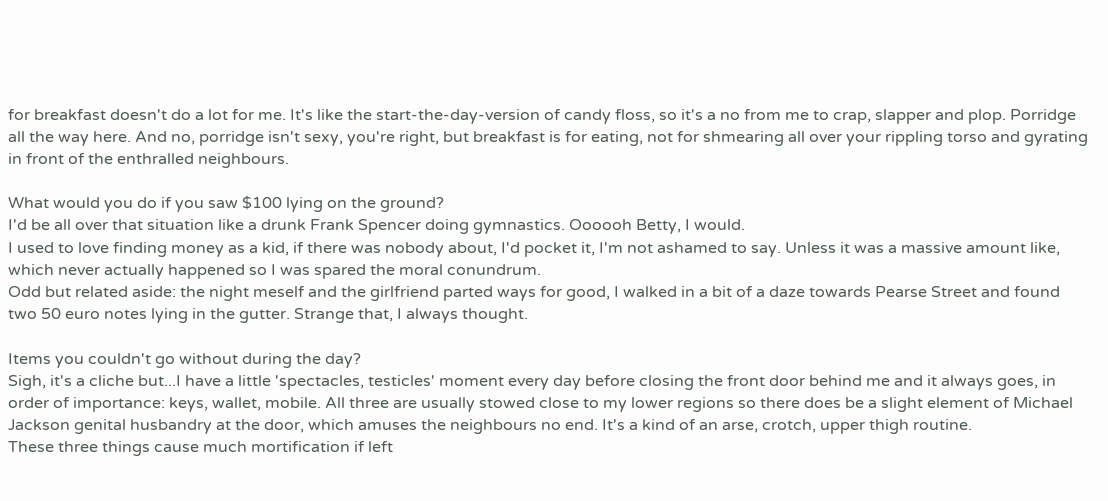for breakfast doesn't do a lot for me. It's like the start-the-day-version of candy floss, so it's a no from me to crap, slapper and plop. Porridge all the way here. And no, porridge isn't sexy, you're right, but breakfast is for eating, not for shmearing all over your rippling torso and gyrating in front of the enthralled neighbours.

What would you do if you saw $100 lying on the ground?
I'd be all over that situation like a drunk Frank Spencer doing gymnastics. Oooooh Betty, I would.
I used to love finding money as a kid, if there was nobody about, I'd pocket it, I'm not ashamed to say. Unless it was a massive amount like, which never actually happened so I was spared the moral conundrum.
Odd but related aside: the night meself and the girlfriend parted ways for good, I walked in a bit of a daze towards Pearse Street and found two 50 euro notes lying in the gutter. Strange that, I always thought.

Items you couldn't go without during the day?
Sigh, it's a cliche but...I have a little 'spectacles, testicles' moment every day before closing the front door behind me and it always goes, in order of importance: keys, wallet, mobile. All three are usually stowed close to my lower regions so there does be a slight element of Michael Jackson genital husbandry at the door, which amuses the neighbours no end. It's a kind of an arse, crotch, upper thigh routine.
These three things cause much mortification if left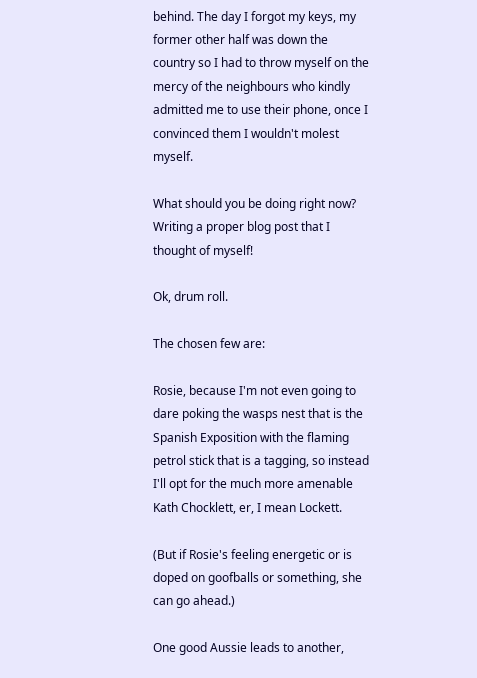behind. The day I forgot my keys, my former other half was down the country so I had to throw myself on the mercy of the neighbours who kindly admitted me to use their phone, once I convinced them I wouldn't molest myself.

What should you be doing right now?
Writing a proper blog post that I thought of myself!

Ok, drum roll.

The chosen few are:

Rosie, because I'm not even going to dare poking the wasps nest that is the Spanish Exposition with the flaming petrol stick that is a tagging, so instead I'll opt for the much more amenable Kath Chocklett, er, I mean Lockett.

(But if Rosie's feeling energetic or is doped on goofballs or something, she can go ahead.)

One good Aussie leads to another,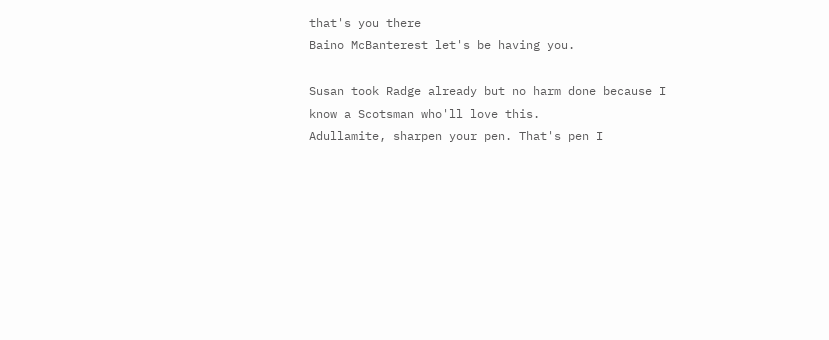that's you there
Baino McBanterest let's be having you.

Susan took Radge already but no harm done because I know a Scotsman who'll love this.
Adullamite, sharpen your pen. That's pen I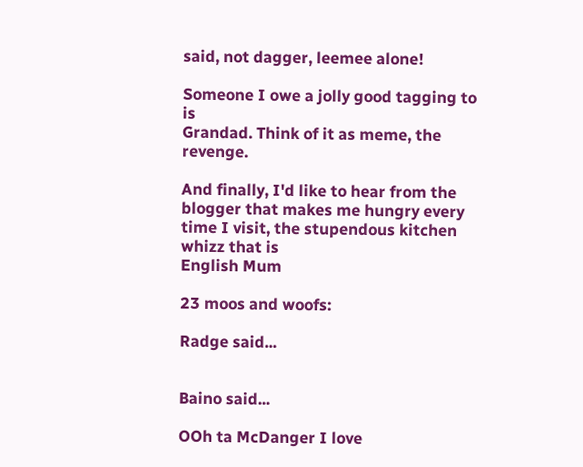said, not dagger, leemee alone!

Someone I owe a jolly good tagging to is
Grandad. Think of it as meme, the revenge.

And finally, I'd like to hear from the blogger that makes me hungry every time I visit, the stupendous kitchen whizz that is
English Mum

23 moos and woofs:

Radge said...


Baino said...

OOh ta McDanger I love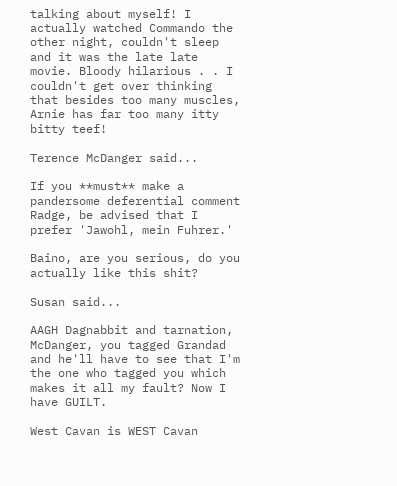talking about myself! I actually watched Commando the other night, couldn't sleep and it was the late late movie. Bloody hilarious . . I couldn't get over thinking that besides too many muscles, Arnie has far too many itty bitty teef!

Terence McDanger said...

If you **must** make a pandersome deferential comment Radge, be advised that I prefer 'Jawohl, mein Fuhrer.'

Baino, are you serious, do you actually like this shit?

Susan said...

AAGH Dagnabbit and tarnation, McDanger, you tagged Grandad and he'll have to see that I'm the one who tagged you which makes it all my fault? Now I have GUILT.

West Cavan is WEST Cavan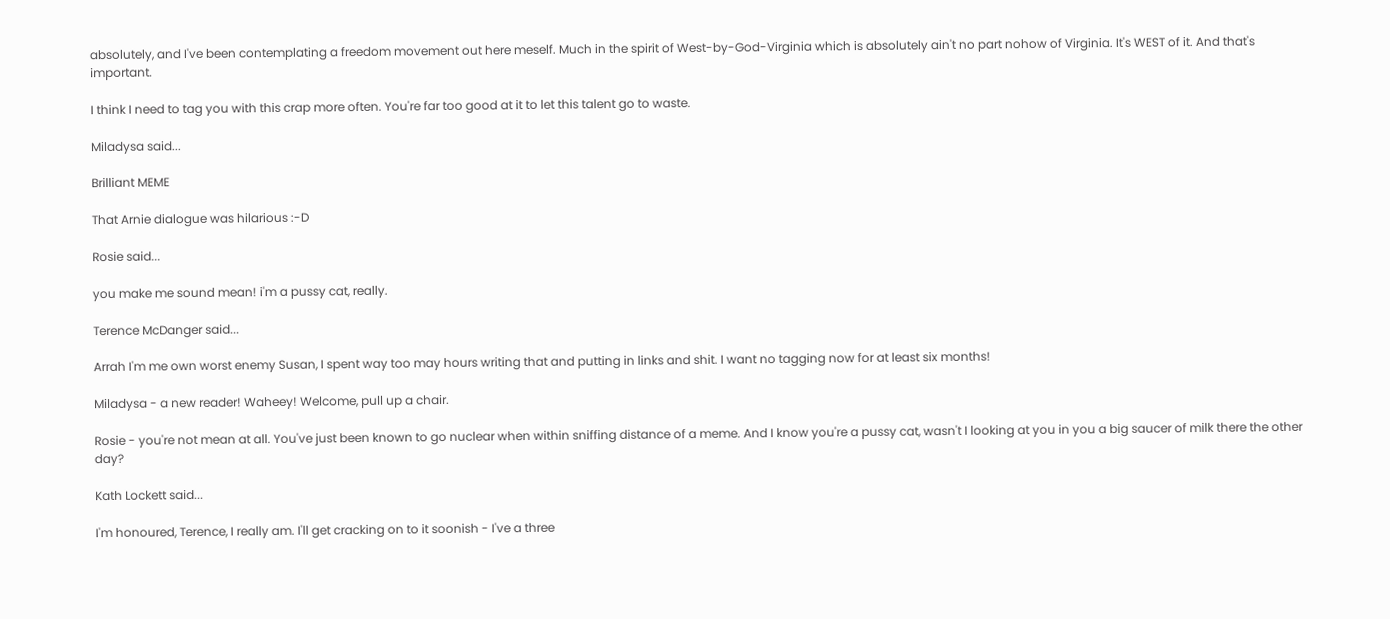absolutely, and I've been contemplating a freedom movement out here meself. Much in the spirit of West-by-God-Virginia which is absolutely ain't no part nohow of Virginia. It's WEST of it. And that's important.

I think I need to tag you with this crap more often. You're far too good at it to let this talent go to waste.

Miladysa said...

Brilliant MEME

That Arnie dialogue was hilarious :-D

Rosie said...

you make me sound mean! i'm a pussy cat, really.

Terence McDanger said...

Arrah I'm me own worst enemy Susan, I spent way too may hours writing that and putting in links and shit. I want no tagging now for at least six months!

Miladysa - a new reader! Waheey! Welcome, pull up a chair.

Rosie - you're not mean at all. You've just been known to go nuclear when within sniffing distance of a meme. And I know you're a pussy cat, wasn't I looking at you in you a big saucer of milk there the other day?

Kath Lockett said...

I'm honoured, Terence, I really am. I'll get cracking on to it soonish - I've a three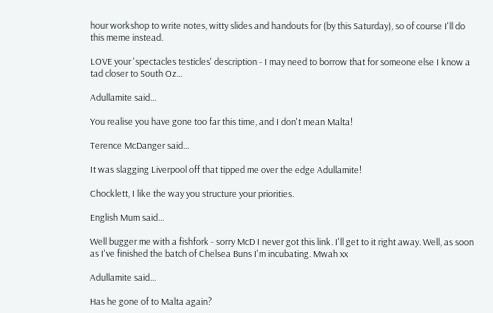hour workshop to write notes, witty slides and handouts for (by this Saturday), so of course I'll do this meme instead.

LOVE your 'spectacles testicles' description - I may need to borrow that for someone else I know a tad closer to South Oz...

Adullamite said...

You realise you have gone too far this time, and I don't mean Malta!

Terence McDanger said...

It was slagging Liverpool off that tipped me over the edge Adullamite!

Chocklett, I like the way you structure your priorities.

English Mum said...

Well bugger me with a fishfork - sorry McD I never got this link. I'll get to it right away. Well, as soon as I've finished the batch of Chelsea Buns I'm incubating. Mwah xx

Adullamite said...

Has he gone of to Malta again?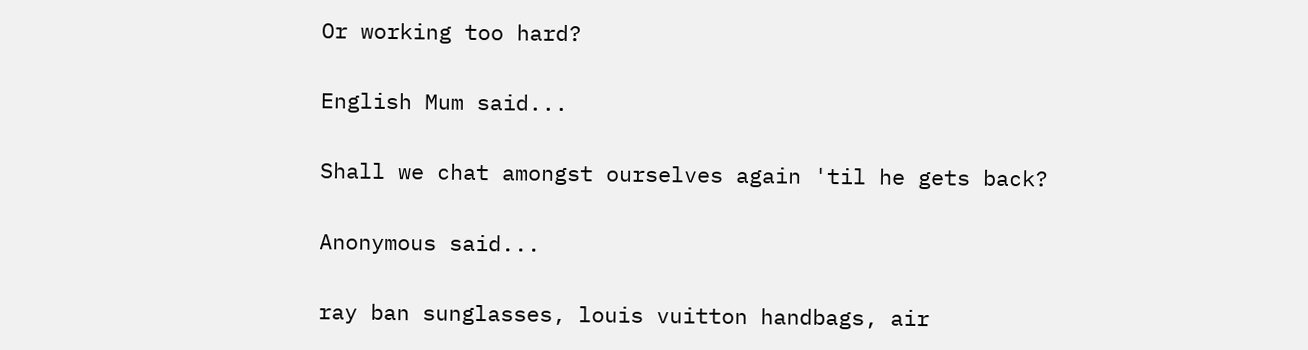Or working too hard?

English Mum said...

Shall we chat amongst ourselves again 'til he gets back?

Anonymous said...

ray ban sunglasses, louis vuitton handbags, air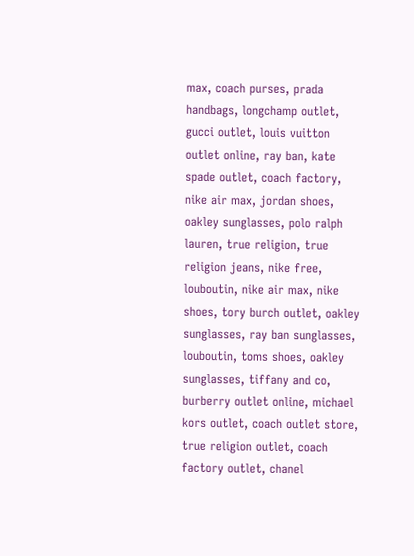max, coach purses, prada handbags, longchamp outlet, gucci outlet, louis vuitton outlet online, ray ban, kate spade outlet, coach factory, nike air max, jordan shoes, oakley sunglasses, polo ralph lauren, true religion, true religion jeans, nike free, louboutin, nike air max, nike shoes, tory burch outlet, oakley sunglasses, ray ban sunglasses, louboutin, toms shoes, oakley sunglasses, tiffany and co, burberry outlet online, michael kors outlet, coach outlet store, true religion outlet, coach factory outlet, chanel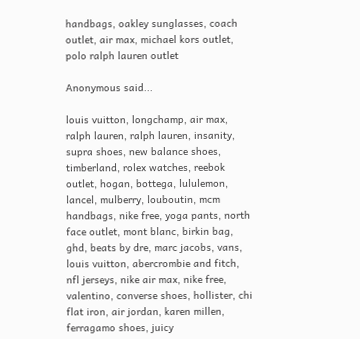handbags, oakley sunglasses, coach outlet, air max, michael kors outlet, polo ralph lauren outlet

Anonymous said...

louis vuitton, longchamp, air max, ralph lauren, ralph lauren, insanity, supra shoes, new balance shoes, timberland, rolex watches, reebok outlet, hogan, bottega, lululemon, lancel, mulberry, louboutin, mcm handbags, nike free, yoga pants, north face outlet, mont blanc, birkin bag, ghd, beats by dre, marc jacobs, vans, louis vuitton, abercrombie and fitch, nfl jerseys, nike air max, nike free, valentino, converse shoes, hollister, chi flat iron, air jordan, karen millen, ferragamo shoes, juicy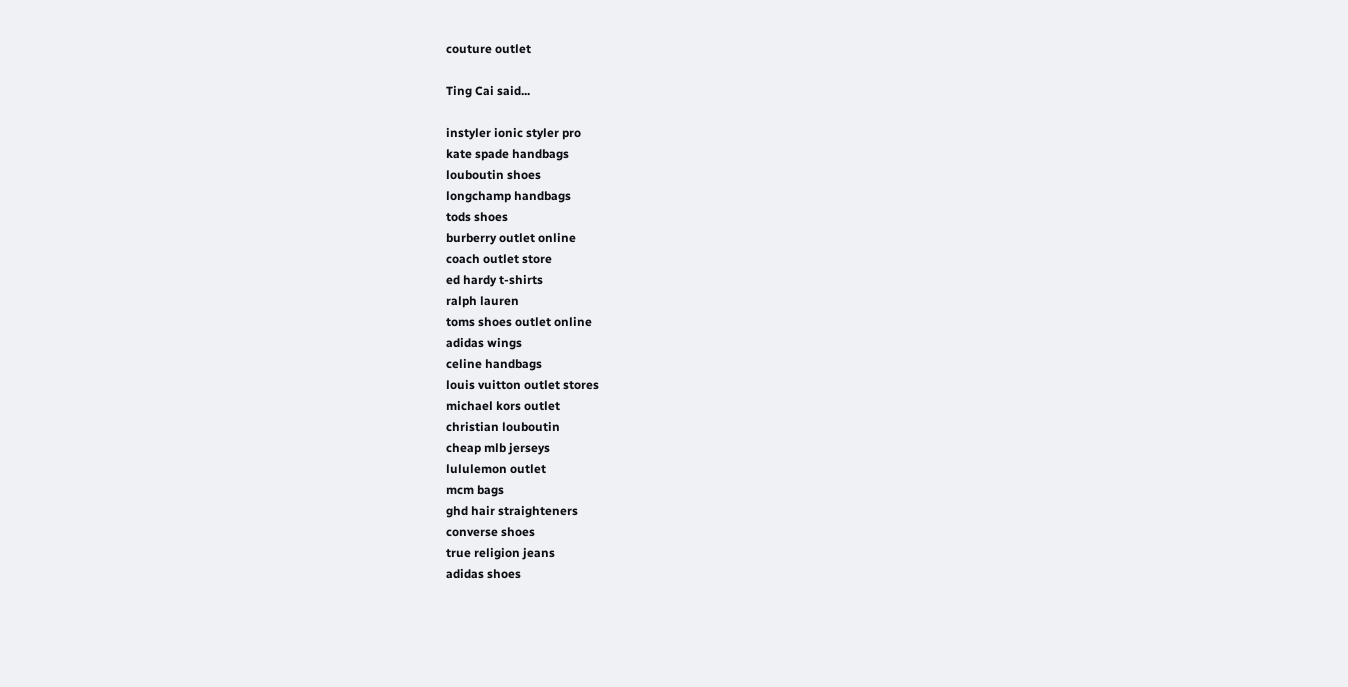couture outlet

Ting Cai said...

instyler ionic styler pro
kate spade handbags
louboutin shoes
longchamp handbags
tods shoes
burberry outlet online
coach outlet store
ed hardy t-shirts
ralph lauren
toms shoes outlet online
adidas wings
celine handbags
louis vuitton outlet stores
michael kors outlet
christian louboutin
cheap mlb jerseys
lululemon outlet
mcm bags
ghd hair straighteners
converse shoes
true religion jeans
adidas shoes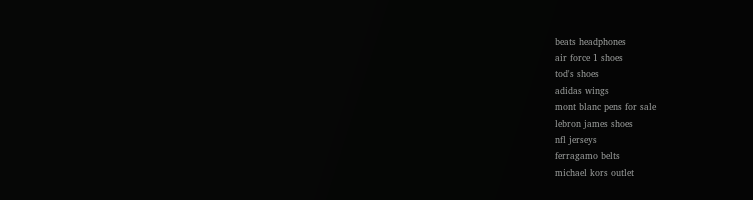beats headphones
air force 1 shoes
tod's shoes
adidas wings
mont blanc pens for sale
lebron james shoes
nfl jerseys
ferragamo belts
michael kors outlet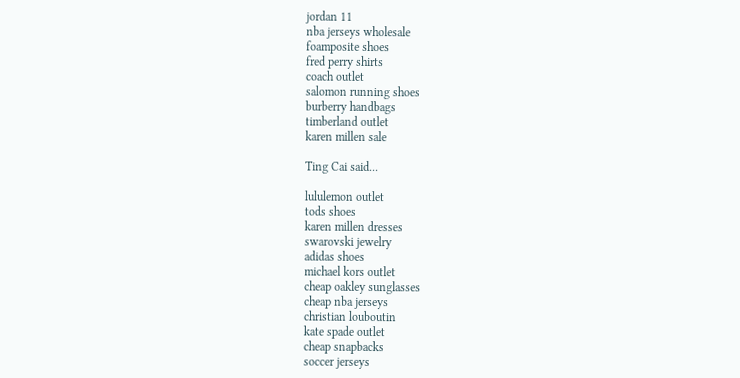jordan 11
nba jerseys wholesale
foamposite shoes
fred perry shirts
coach outlet
salomon running shoes
burberry handbags
timberland outlet
karen millen sale

Ting Cai said...

lululemon outlet
tods shoes
karen millen dresses
swarovski jewelry
adidas shoes
michael kors outlet
cheap oakley sunglasses
cheap nba jerseys
christian louboutin
kate spade outlet
cheap snapbacks
soccer jerseys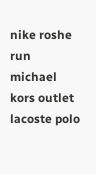nike roshe run
michael kors outlet
lacoste polo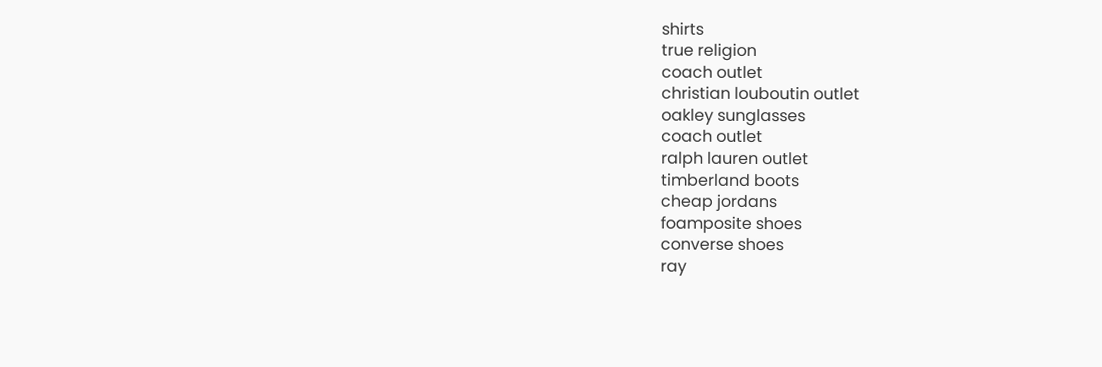shirts
true religion
coach outlet
christian louboutin outlet
oakley sunglasses
coach outlet
ralph lauren outlet
timberland boots
cheap jordans
foamposite shoes
converse shoes
ray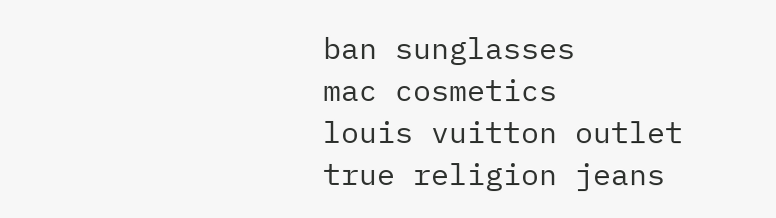ban sunglasses
mac cosmetics
louis vuitton outlet
true religion jeans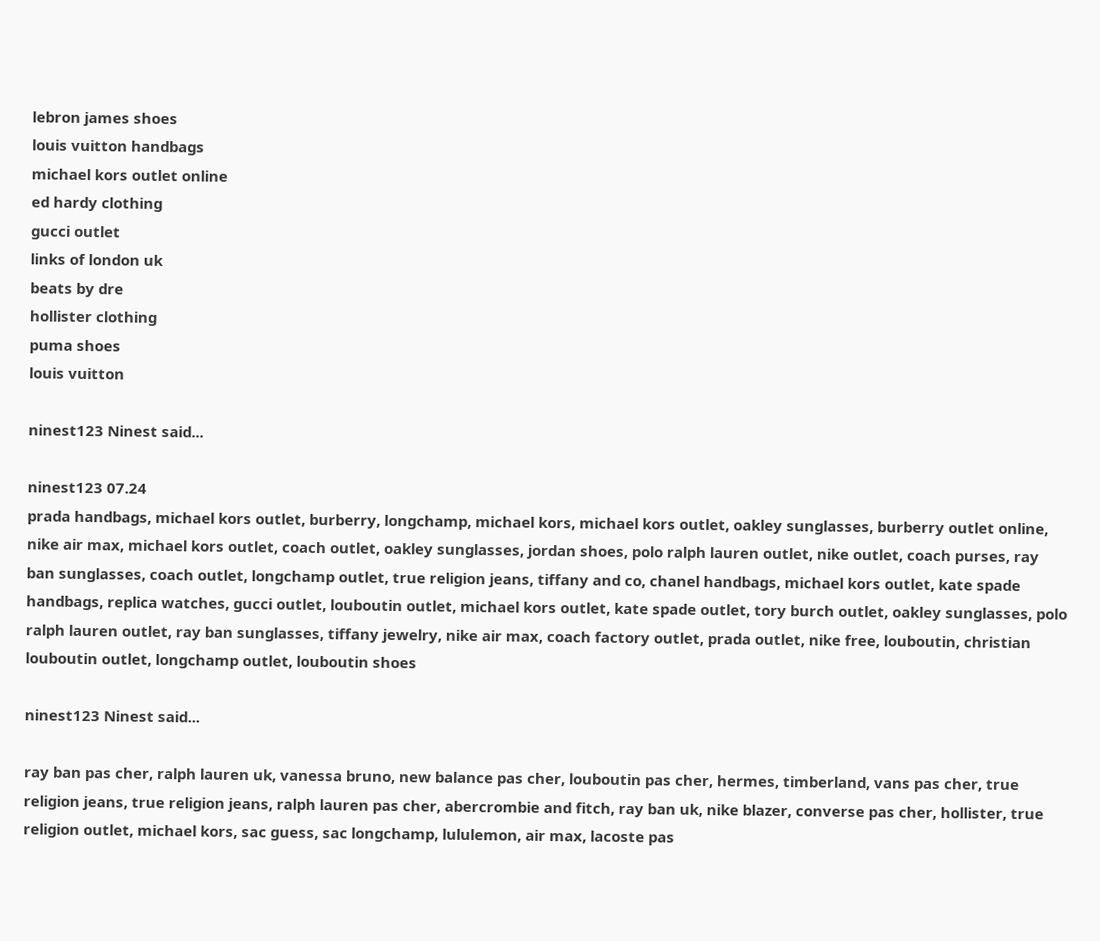lebron james shoes
louis vuitton handbags
michael kors outlet online
ed hardy clothing
gucci outlet
links of london uk
beats by dre
hollister clothing
puma shoes
louis vuitton

ninest123 Ninest said...

ninest123 07.24
prada handbags, michael kors outlet, burberry, longchamp, michael kors, michael kors outlet, oakley sunglasses, burberry outlet online, nike air max, michael kors outlet, coach outlet, oakley sunglasses, jordan shoes, polo ralph lauren outlet, nike outlet, coach purses, ray ban sunglasses, coach outlet, longchamp outlet, true religion jeans, tiffany and co, chanel handbags, michael kors outlet, kate spade handbags, replica watches, gucci outlet, louboutin outlet, michael kors outlet, kate spade outlet, tory burch outlet, oakley sunglasses, polo ralph lauren outlet, ray ban sunglasses, tiffany jewelry, nike air max, coach factory outlet, prada outlet, nike free, louboutin, christian louboutin outlet, longchamp outlet, louboutin shoes

ninest123 Ninest said...

ray ban pas cher, ralph lauren uk, vanessa bruno, new balance pas cher, louboutin pas cher, hermes, timberland, vans pas cher, true religion jeans, true religion jeans, ralph lauren pas cher, abercrombie and fitch, ray ban uk, nike blazer, converse pas cher, hollister, true religion outlet, michael kors, sac guess, sac longchamp, lululemon, air max, lacoste pas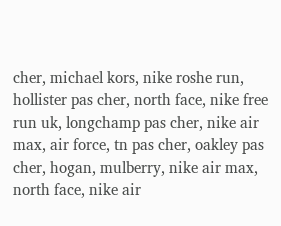cher, michael kors, nike roshe run, hollister pas cher, north face, nike free run uk, longchamp pas cher, nike air max, air force, tn pas cher, oakley pas cher, hogan, mulberry, nike air max, north face, nike air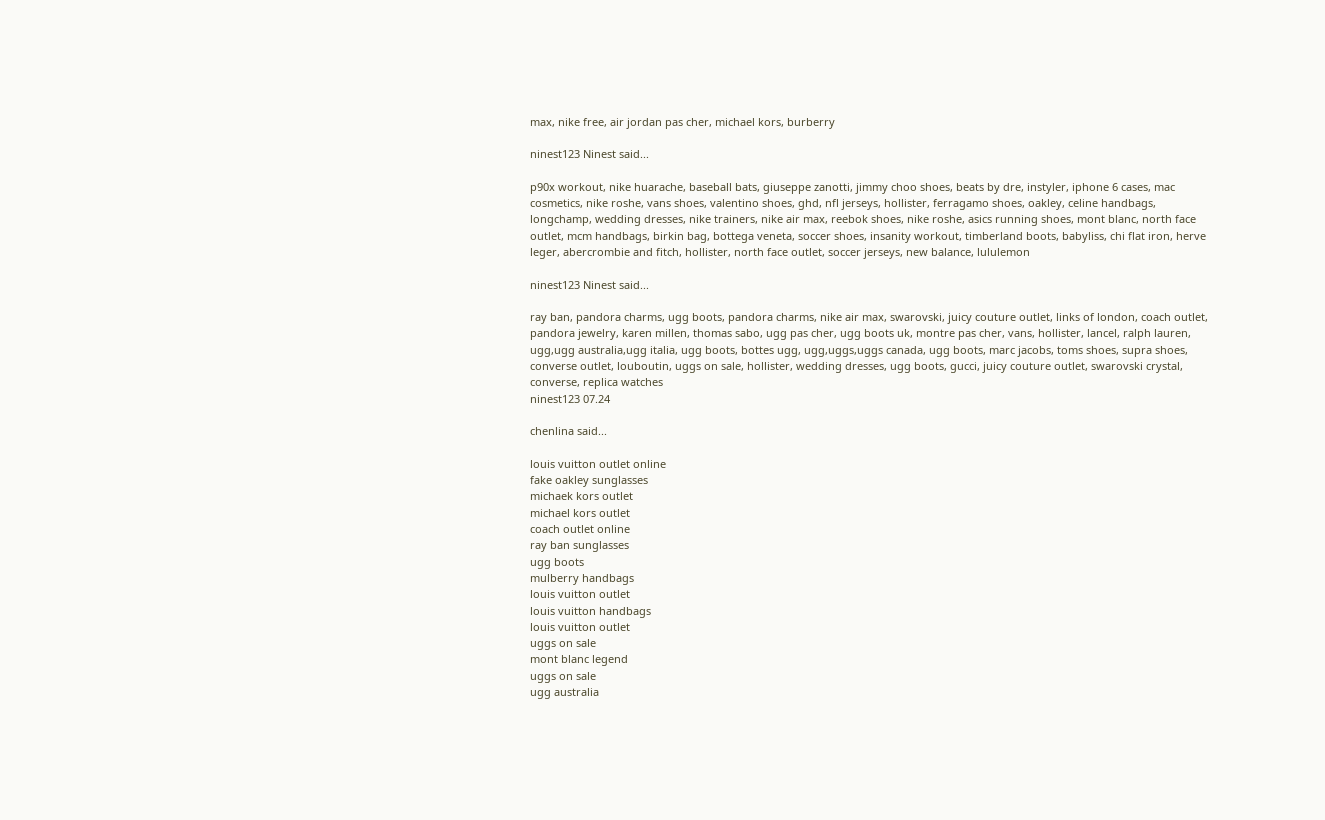max, nike free, air jordan pas cher, michael kors, burberry

ninest123 Ninest said...

p90x workout, nike huarache, baseball bats, giuseppe zanotti, jimmy choo shoes, beats by dre, instyler, iphone 6 cases, mac cosmetics, nike roshe, vans shoes, valentino shoes, ghd, nfl jerseys, hollister, ferragamo shoes, oakley, celine handbags, longchamp, wedding dresses, nike trainers, nike air max, reebok shoes, nike roshe, asics running shoes, mont blanc, north face outlet, mcm handbags, birkin bag, bottega veneta, soccer shoes, insanity workout, timberland boots, babyliss, chi flat iron, herve leger, abercrombie and fitch, hollister, north face outlet, soccer jerseys, new balance, lululemon

ninest123 Ninest said...

ray ban, pandora charms, ugg boots, pandora charms, nike air max, swarovski, juicy couture outlet, links of london, coach outlet, pandora jewelry, karen millen, thomas sabo, ugg pas cher, ugg boots uk, montre pas cher, vans, hollister, lancel, ralph lauren, ugg,ugg australia,ugg italia, ugg boots, bottes ugg, ugg,uggs,uggs canada, ugg boots, marc jacobs, toms shoes, supra shoes, converse outlet, louboutin, uggs on sale, hollister, wedding dresses, ugg boots, gucci, juicy couture outlet, swarovski crystal, converse, replica watches
ninest123 07.24

chenlina said...

louis vuitton outlet online
fake oakley sunglasses
michaek kors outlet
michael kors outlet
coach outlet online
ray ban sunglasses
ugg boots
mulberry handbags
louis vuitton outlet
louis vuitton handbags
louis vuitton outlet
uggs on sale
mont blanc legend
uggs on sale
ugg australia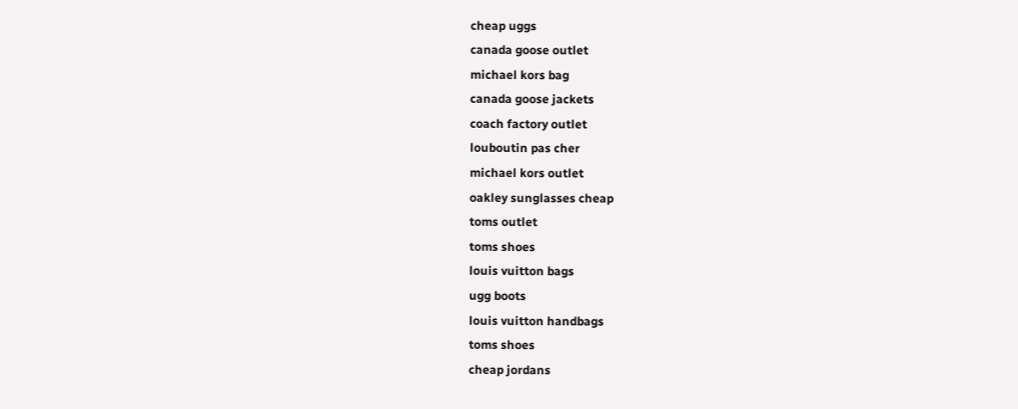cheap uggs
canada goose outlet
michael kors bag
canada goose jackets
coach factory outlet
louboutin pas cher
michael kors outlet
oakley sunglasses cheap
toms outlet
toms shoes
louis vuitton bags
ugg boots
louis vuitton handbags
toms shoes
cheap jordans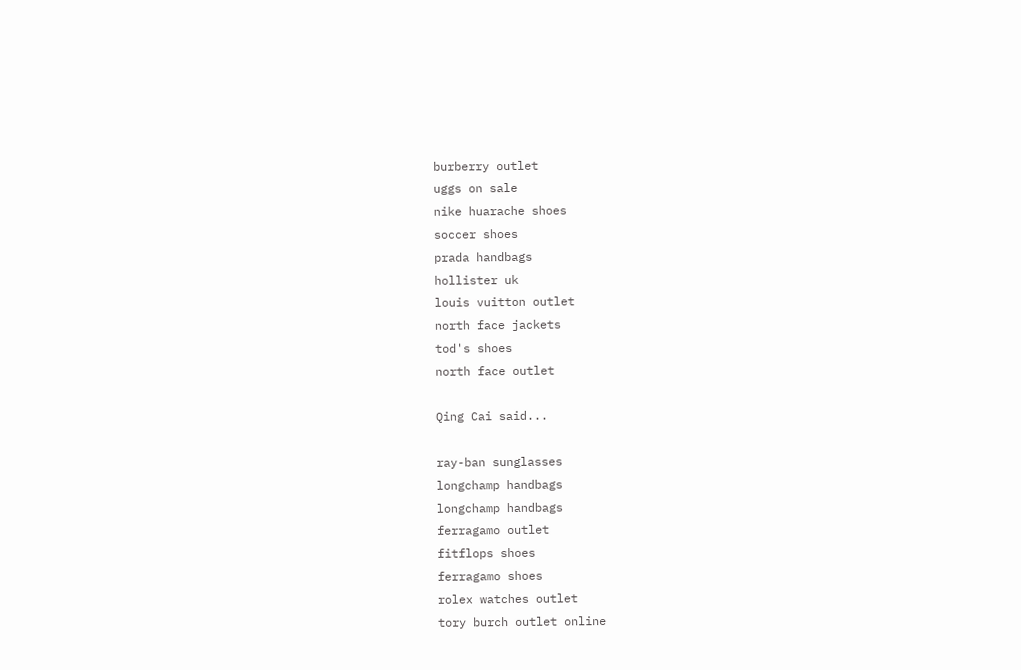burberry outlet
uggs on sale
nike huarache shoes
soccer shoes
prada handbags
hollister uk
louis vuitton outlet
north face jackets
tod's shoes
north face outlet

Qing Cai said...

ray-ban sunglasses
longchamp handbags
longchamp handbags
ferragamo outlet
fitflops shoes
ferragamo shoes
rolex watches outlet
tory burch outlet online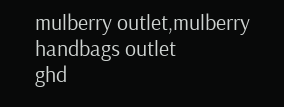mulberry outlet,mulberry handbags outlet
ghd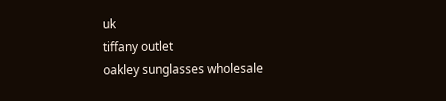uk
tiffany outlet
oakley sunglasses wholesale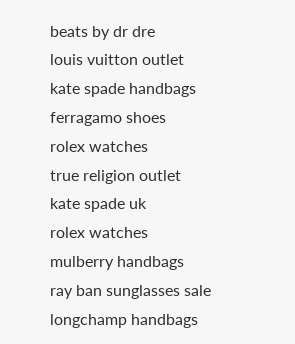beats by dr dre
louis vuitton outlet
kate spade handbags
ferragamo shoes
rolex watches
true religion outlet
kate spade uk
rolex watches
mulberry handbags
ray ban sunglasses sale
longchamp handbags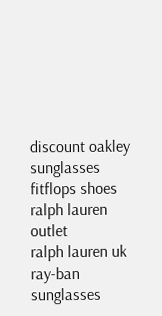discount oakley sunglasses
fitflops shoes
ralph lauren outlet
ralph lauren uk
ray-ban sunglasses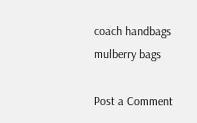coach handbags
mulberry bags

Post a Comment